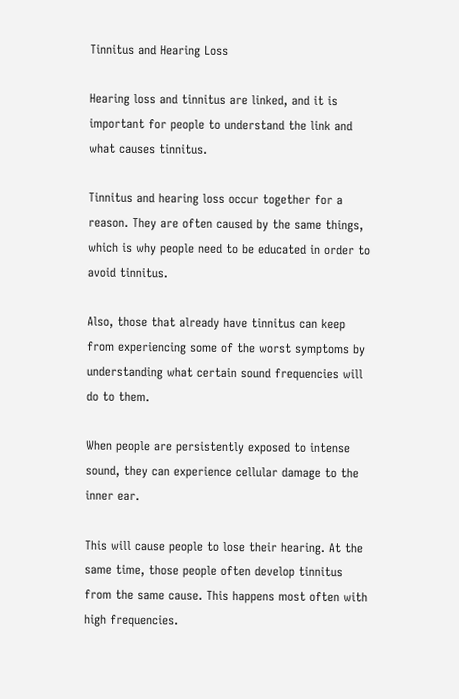Tinnitus and Hearing Loss

Hearing loss and tinnitus are linked, and it is important for people to understand the link and what causes tinnitus.

Tinnitus and hearing loss occur together for a reason. They are often caused by the same things, which is why people need to be educated in order to avoid tinnitus.

Also, those that already have tinnitus can keep from experiencing some of the worst symptoms by understanding what certain sound frequencies will do to them.

When people are persistently exposed to intense sound, they can experience cellular damage to the inner ear.

This will cause people to lose their hearing. At the same time, those people often develop tinnitus from the same cause. This happens most often with high frequencies.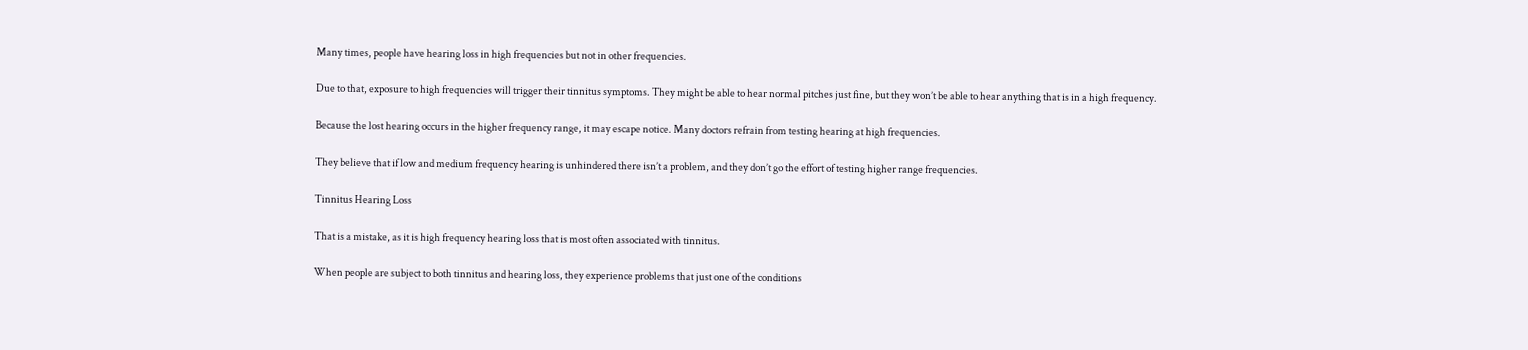Many times, people have hearing loss in high frequencies but not in other frequencies.

Due to that, exposure to high frequencies will trigger their tinnitus symptoms. They might be able to hear normal pitches just fine, but they won’t be able to hear anything that is in a high frequency.

Because the lost hearing occurs in the higher frequency range, it may escape notice. Many doctors refrain from testing hearing at high frequencies.

They believe that if low and medium frequency hearing is unhindered there isn’t a problem, and they don’t go the effort of testing higher range frequencies.

Tinnitus Hearing Loss

That is a mistake, as it is high frequency hearing loss that is most often associated with tinnitus.

When people are subject to both tinnitus and hearing loss, they experience problems that just one of the conditions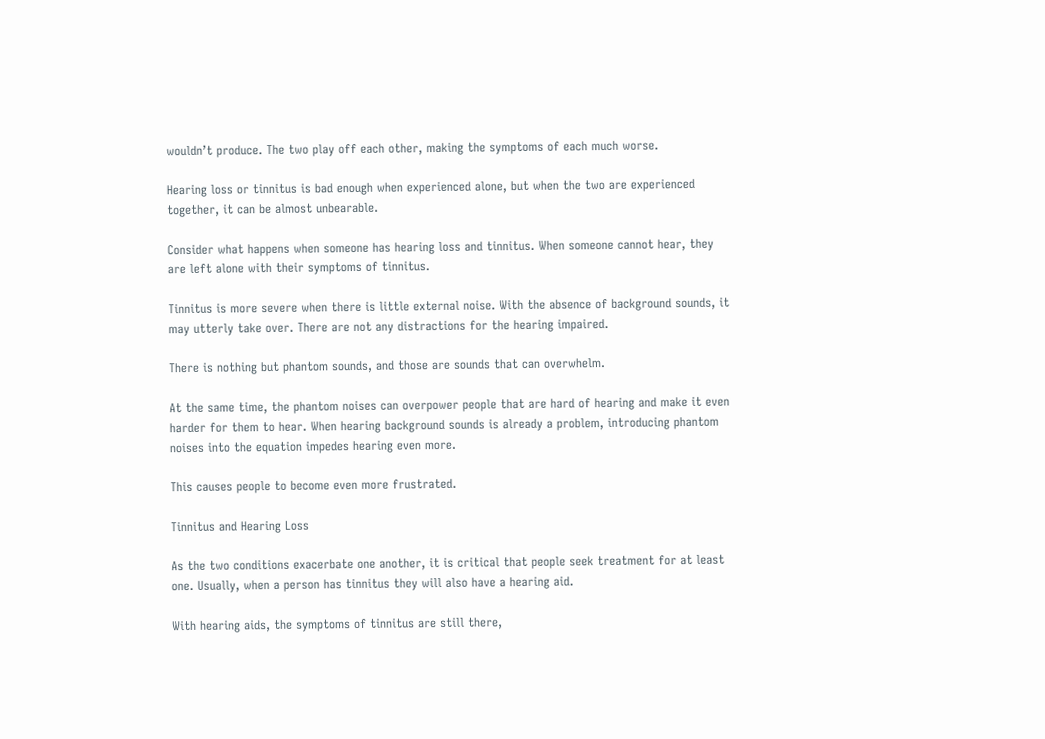wouldn’t produce. The two play off each other, making the symptoms of each much worse.

Hearing loss or tinnitus is bad enough when experienced alone, but when the two are experienced together, it can be almost unbearable.

Consider what happens when someone has hearing loss and tinnitus. When someone cannot hear, they are left alone with their symptoms of tinnitus.

Tinnitus is more severe when there is little external noise. With the absence of background sounds, it may utterly take over. There are not any distractions for the hearing impaired.

There is nothing but phantom sounds, and those are sounds that can overwhelm.

At the same time, the phantom noises can overpower people that are hard of hearing and make it even harder for them to hear. When hearing background sounds is already a problem, introducing phantom noises into the equation impedes hearing even more.

This causes people to become even more frustrated.

Tinnitus and Hearing Loss

As the two conditions exacerbate one another, it is critical that people seek treatment for at least one. Usually, when a person has tinnitus they will also have a hearing aid.

With hearing aids, the symptoms of tinnitus are still there,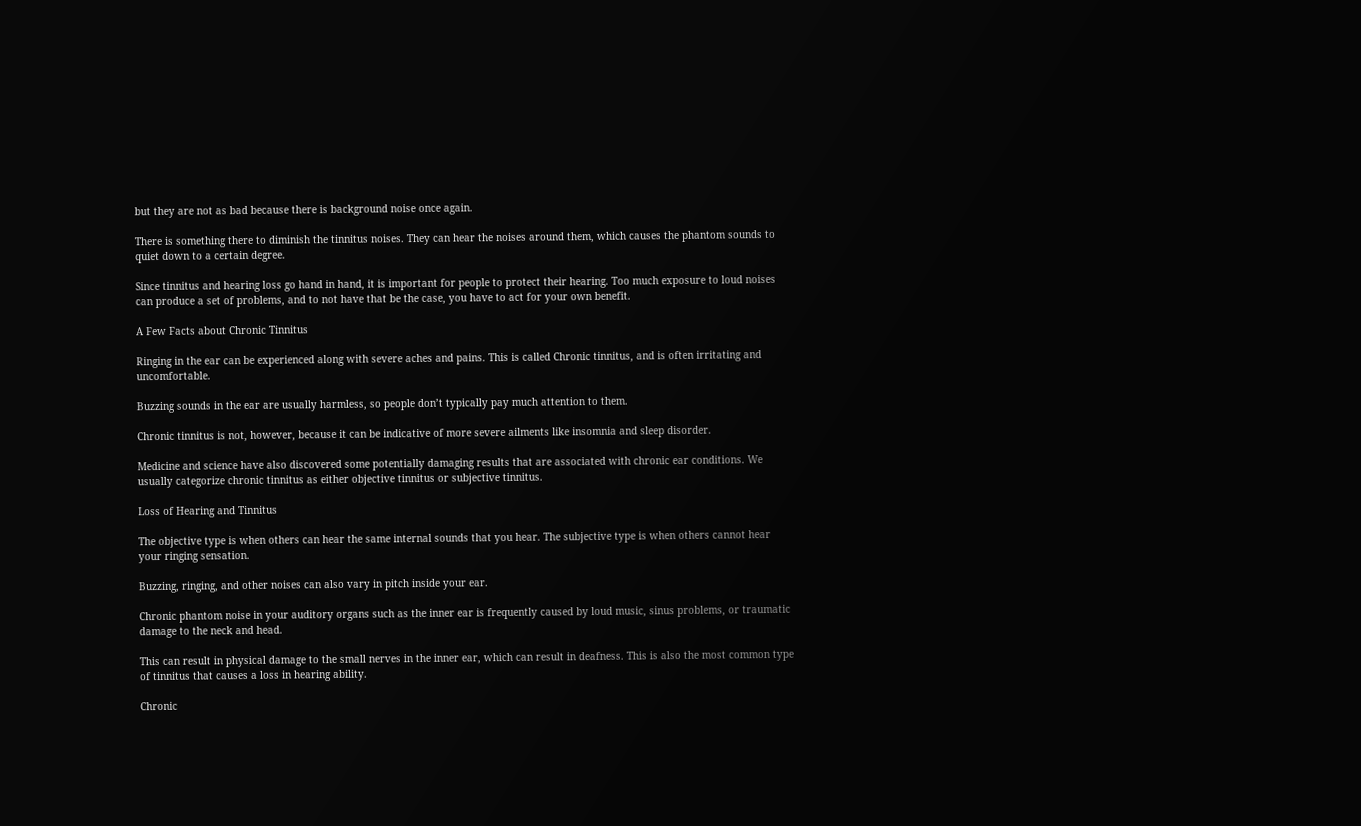but they are not as bad because there is background noise once again.

There is something there to diminish the tinnitus noises. They can hear the noises around them, which causes the phantom sounds to quiet down to a certain degree.

Since tinnitus and hearing loss go hand in hand, it is important for people to protect their hearing. Too much exposure to loud noises can produce a set of problems, and to not have that be the case, you have to act for your own benefit.

A Few Facts about Chronic Tinnitus

Ringing in the ear can be experienced along with severe aches and pains. This is called Chronic tinnitus, and is often irritating and uncomfortable.

Buzzing sounds in the ear are usually harmless, so people don’t typically pay much attention to them.

Chronic tinnitus is not, however, because it can be indicative of more severe ailments like insomnia and sleep disorder.

Medicine and science have also discovered some potentially damaging results that are associated with chronic ear conditions. We usually categorize chronic tinnitus as either objective tinnitus or subjective tinnitus.

Loss of Hearing and Tinnitus

The objective type is when others can hear the same internal sounds that you hear. The subjective type is when others cannot hear your ringing sensation.

Buzzing, ringing, and other noises can also vary in pitch inside your ear.

Chronic phantom noise in your auditory organs such as the inner ear is frequently caused by loud music, sinus problems, or traumatic damage to the neck and head.

This can result in physical damage to the small nerves in the inner ear, which can result in deafness. This is also the most common type of tinnitus that causes a loss in hearing ability.

Chronic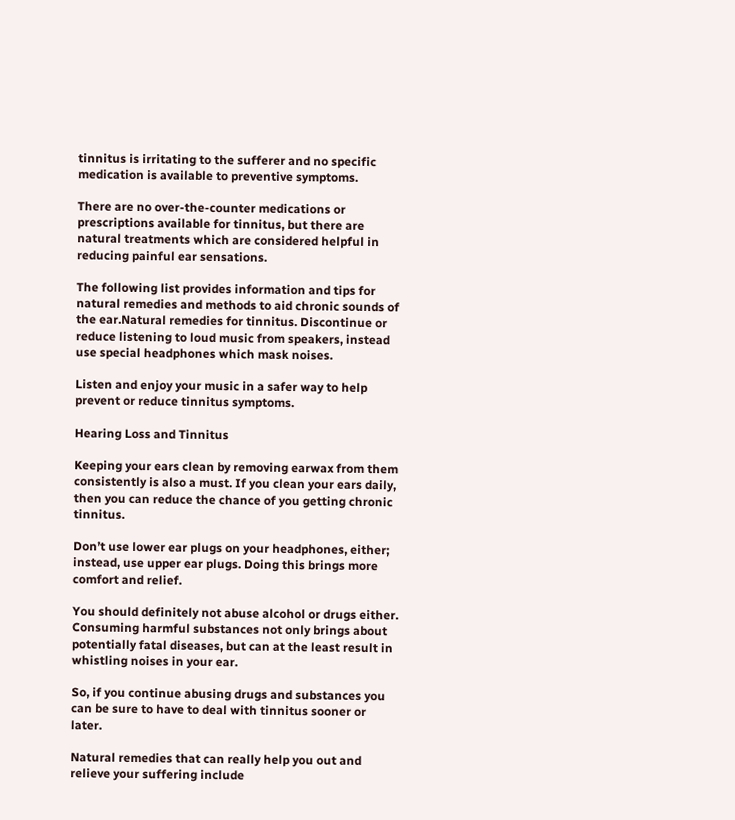tinnitus is irritating to the sufferer and no specific medication is available to preventive symptoms.

There are no over-the-counter medications or prescriptions available for tinnitus, but there are natural treatments which are considered helpful in reducing painful ear sensations.

The following list provides information and tips for natural remedies and methods to aid chronic sounds of the ear.Natural remedies for tinnitus. Discontinue or reduce listening to loud music from speakers, instead use special headphones which mask noises.

Listen and enjoy your music in a safer way to help prevent or reduce tinnitus symptoms.

Hearing Loss and Tinnitus

Keeping your ears clean by removing earwax from them consistently is also a must. If you clean your ears daily, then you can reduce the chance of you getting chronic tinnitus.

Don’t use lower ear plugs on your headphones, either; instead, use upper ear plugs. Doing this brings more comfort and relief.

You should definitely not abuse alcohol or drugs either. Consuming harmful substances not only brings about potentially fatal diseases, but can at the least result in whistling noises in your ear.

So, if you continue abusing drugs and substances you can be sure to have to deal with tinnitus sooner or later.

Natural remedies that can really help you out and relieve your suffering include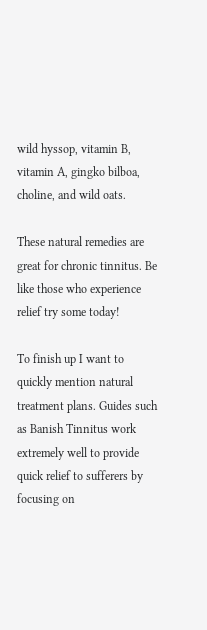wild hyssop, vitamin B, vitamin A, gingko bilboa, choline, and wild oats.

These natural remedies are great for chronic tinnitus. Be like those who experience relief try some today!

To finish up I want to quickly mention natural treatment plans. Guides such as Banish Tinnitus work extremely well to provide quick relief to sufferers by focusing on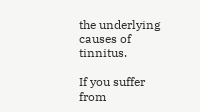the underlying causes of tinnitus.

If you suffer from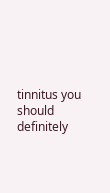tinnitus you should definitely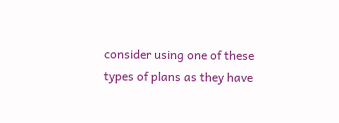consider using one of these types of plans as they have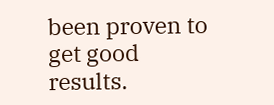been proven to get good results.